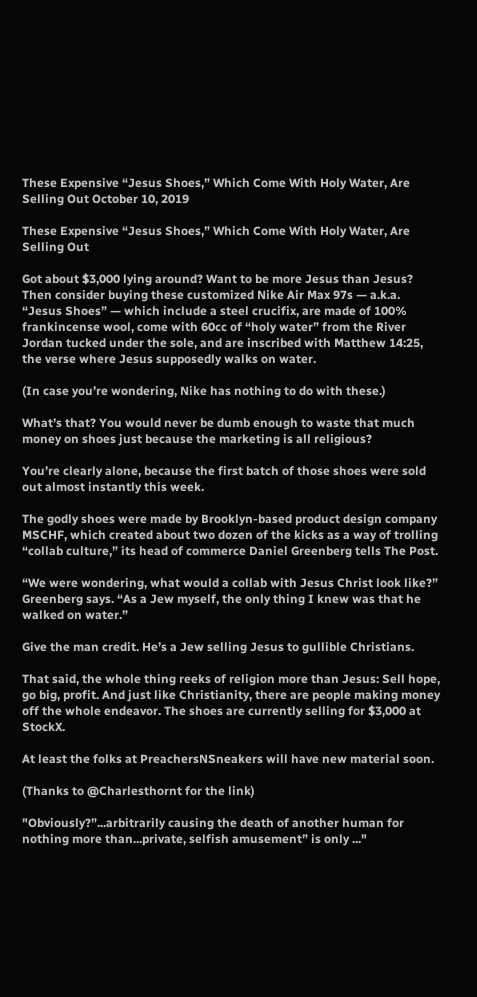These Expensive “Jesus Shoes,” Which Come With Holy Water, Are Selling Out October 10, 2019

These Expensive “Jesus Shoes,” Which Come With Holy Water, Are Selling Out

Got about $3,000 lying around? Want to be more Jesus than Jesus? Then consider buying these customized Nike Air Max 97s — a.k.a. “Jesus Shoes” — which include a steel crucifix, are made of 100% frankincense wool, come with 60cc of “holy water” from the River Jordan tucked under the sole, and are inscribed with Matthew 14:25, the verse where Jesus supposedly walks on water.

(In case you’re wondering, Nike has nothing to do with these.)

What’s that? You would never be dumb enough to waste that much money on shoes just because the marketing is all religious?

You’re clearly alone, because the first batch of those shoes were sold out almost instantly this week.

The godly shoes were made by Brooklyn-based product design company MSCHF, which created about two dozen of the kicks as a way of trolling “collab culture,” its head of commerce Daniel Greenberg tells The Post.

“We were wondering, what would a collab with Jesus Christ look like?” Greenberg says. “As a Jew myself, the only thing I knew was that he walked on water.”

Give the man credit. He’s a Jew selling Jesus to gullible Christians.

That said, the whole thing reeks of religion more than Jesus: Sell hope, go big, profit. And just like Christianity, there are people making money off the whole endeavor. The shoes are currently selling for $3,000 at StockX.

At least the folks at PreachersNSneakers will have new material soon.

(Thanks to @Charlesthornt for the link)

"Obviously?”...arbitrarily causing the death of another human for nothing more than...private, selfish amusement” is only ..."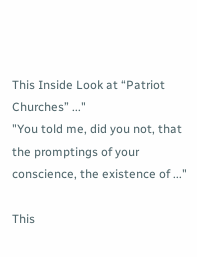This Inside Look at “Patriot Churches” ..."
"You told me, did you not, that the promptings of your conscience, the existence of ..."

This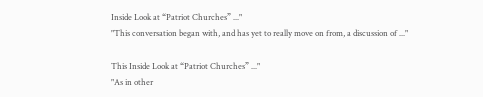Inside Look at “Patriot Churches” ..."
"This conversation began with, and has yet to really move on from, a discussion of ..."

This Inside Look at “Patriot Churches” ..."
"As in other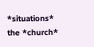*situations* the *church*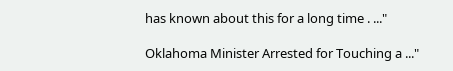has known about this for a long time . ..."

Oklahoma Minister Arrested for Touching a ..."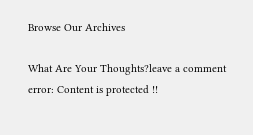Browse Our Archives

What Are Your Thoughts?leave a comment
error: Content is protected !!